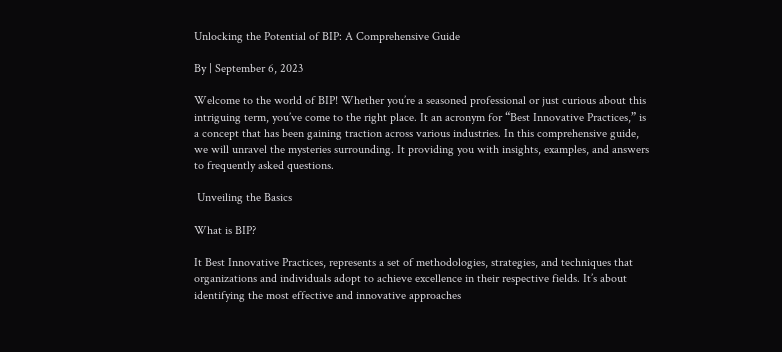Unlocking the Potential of BIP: A Comprehensive Guide

By | September 6, 2023

Welcome to the world of BIP! Whether you’re a seasoned professional or just curious about this intriguing term, you’ve come to the right place. It an acronym for “Best Innovative Practices,” is a concept that has been gaining traction across various industries. In this comprehensive guide, we will unravel the mysteries surrounding. It providing you with insights, examples, and answers to frequently asked questions.

 Unveiling the Basics

What is BIP?

It Best Innovative Practices, represents a set of methodologies, strategies, and techniques that organizations and individuals adopt to achieve excellence in their respective fields. It’s about identifying the most effective and innovative approaches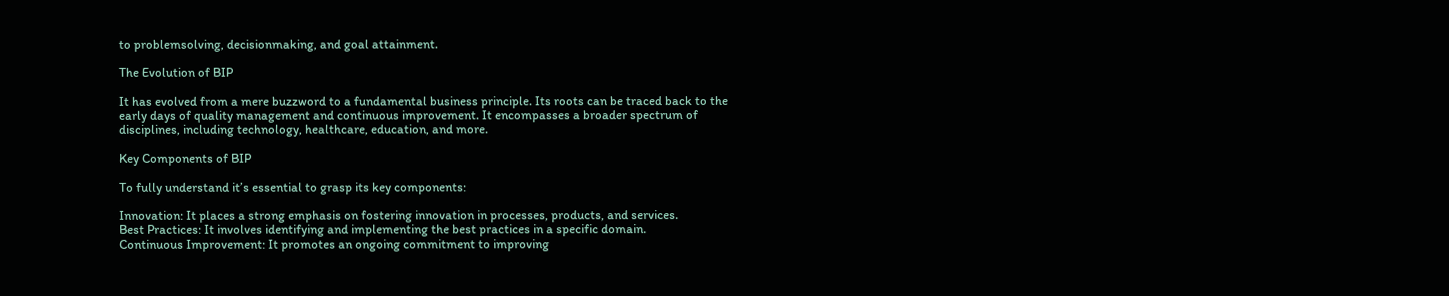to problemsolving, decisionmaking, and goal attainment.

The Evolution of BIP

It has evolved from a mere buzzword to a fundamental business principle. Its roots can be traced back to the early days of quality management and continuous improvement. It encompasses a broader spectrum of disciplines, including technology, healthcare, education, and more.

Key Components of BIP

To fully understand it’s essential to grasp its key components:

Innovation: It places a strong emphasis on fostering innovation in processes, products, and services.
Best Practices: It involves identifying and implementing the best practices in a specific domain.
Continuous Improvement: It promotes an ongoing commitment to improving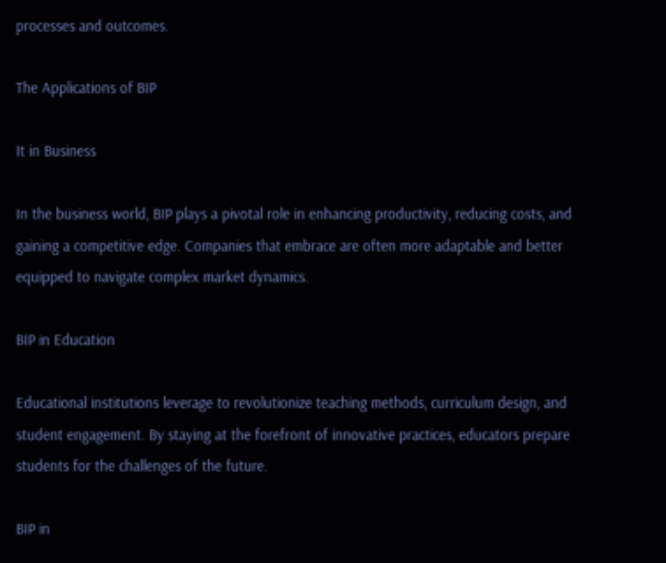processes and outcomes.

The Applications of BIP

It in Business

In the business world, BIP plays a pivotal role in enhancing productivity, reducing costs, and gaining a competitive edge. Companies that embrace are often more adaptable and better equipped to navigate complex market dynamics.

BIP in Education

Educational institutions leverage to revolutionize teaching methods, curriculum design, and student engagement. By staying at the forefront of innovative practices, educators prepare students for the challenges of the future.

BIP in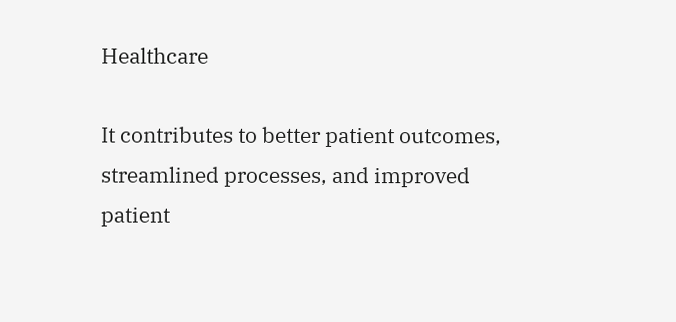Healthcare

It contributes to better patient outcomes, streamlined processes, and improved patient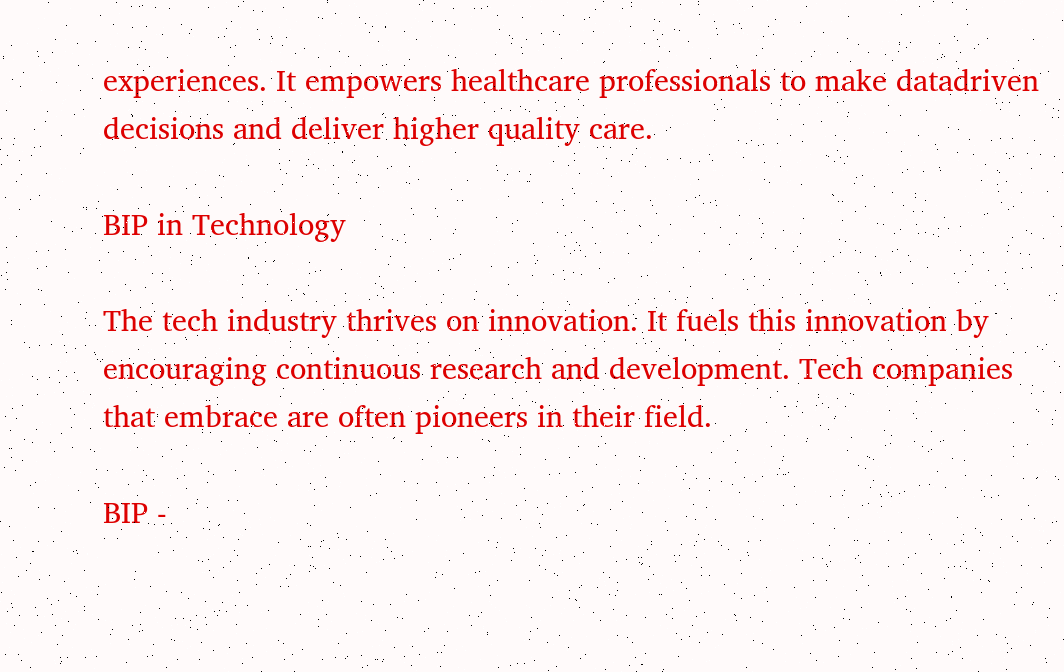experiences. It empowers healthcare professionals to make datadriven decisions and deliver higher quality care.

BIP in Technology

The tech industry thrives on innovation. It fuels this innovation by encouraging continuous research and development. Tech companies that embrace are often pioneers in their field.

BIP -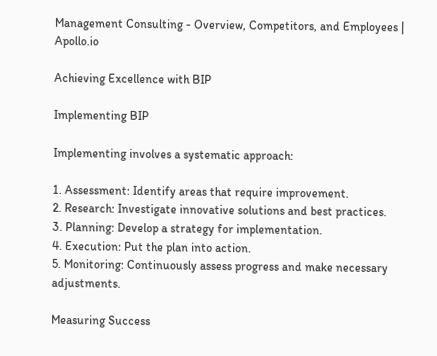Management Consulting - Overview, Competitors, and Employees |  Apollo.io

Achieving Excellence with BIP

Implementing BIP

Implementing involves a systematic approach:

1. Assessment: Identify areas that require improvement.
2. Research: Investigate innovative solutions and best practices.
3. Planning: Develop a strategy for implementation.
4. Execution: Put the plan into action.
5. Monitoring: Continuously assess progress and make necessary adjustments.

Measuring Success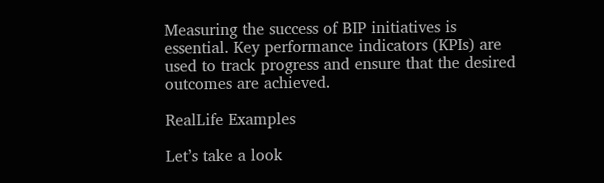Measuring the success of BIP initiatives is essential. Key performance indicators (KPIs) are used to track progress and ensure that the desired outcomes are achieved.

RealLife Examples

Let’s take a look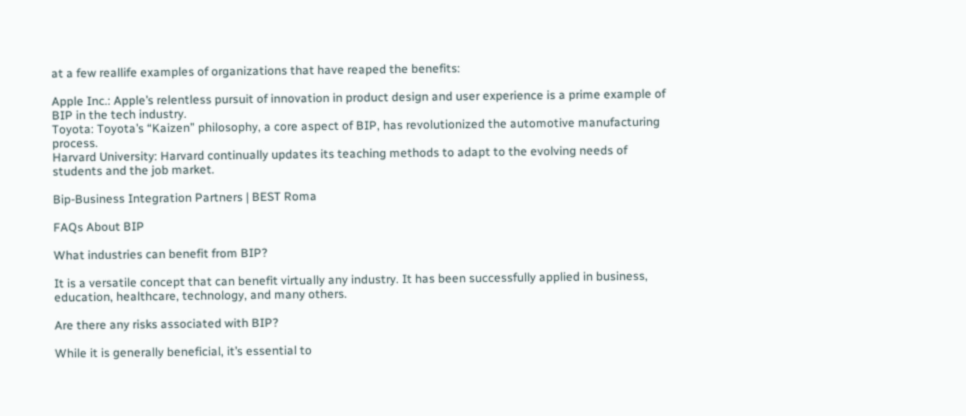at a few reallife examples of organizations that have reaped the benefits:

Apple Inc.: Apple’s relentless pursuit of innovation in product design and user experience is a prime example of BIP in the tech industry.
Toyota: Toyota’s “Kaizen” philosophy, a core aspect of BIP, has revolutionized the automotive manufacturing process.
Harvard University: Harvard continually updates its teaching methods to adapt to the evolving needs of students and the job market.

Bip-Business Integration Partners | BEST Roma

FAQs About BIP

What industries can benefit from BIP?

It is a versatile concept that can benefit virtually any industry. It has been successfully applied in business, education, healthcare, technology, and many others.

Are there any risks associated with BIP?

While it is generally beneficial, it’s essential to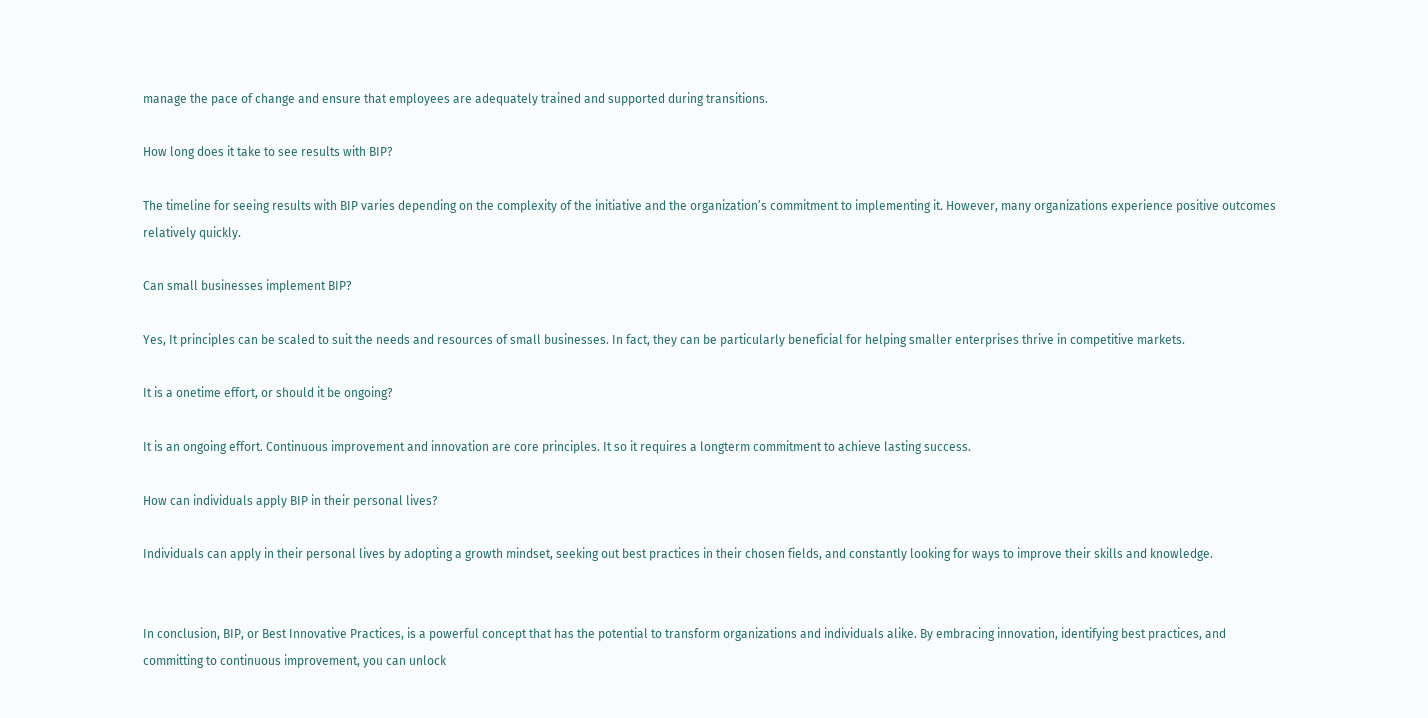manage the pace of change and ensure that employees are adequately trained and supported during transitions.

How long does it take to see results with BIP?

The timeline for seeing results with BIP varies depending on the complexity of the initiative and the organization’s commitment to implementing it. However, many organizations experience positive outcomes relatively quickly.

Can small businesses implement BIP?

Yes, It principles can be scaled to suit the needs and resources of small businesses. In fact, they can be particularly beneficial for helping smaller enterprises thrive in competitive markets.

It is a onetime effort, or should it be ongoing?

It is an ongoing effort. Continuous improvement and innovation are core principles. It so it requires a longterm commitment to achieve lasting success.

How can individuals apply BIP in their personal lives?

Individuals can apply in their personal lives by adopting a growth mindset, seeking out best practices in their chosen fields, and constantly looking for ways to improve their skills and knowledge.


In conclusion, BIP, or Best Innovative Practices, is a powerful concept that has the potential to transform organizations and individuals alike. By embracing innovation, identifying best practices, and committing to continuous improvement, you can unlock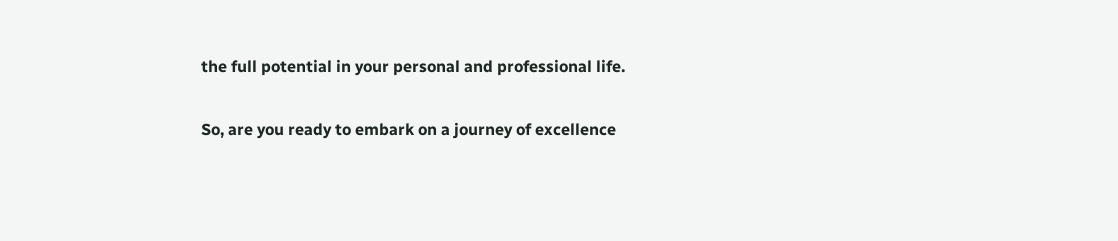the full potential in your personal and professional life.

So, are you ready to embark on a journey of excellence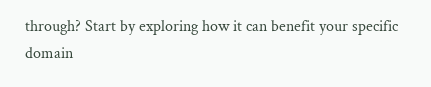through? Start by exploring how it can benefit your specific domain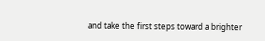and take the first steps toward a brighter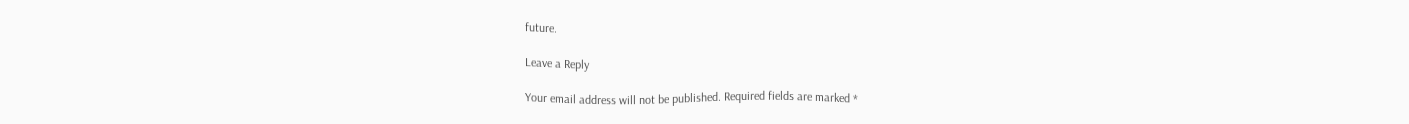future.

Leave a Reply

Your email address will not be published. Required fields are marked *